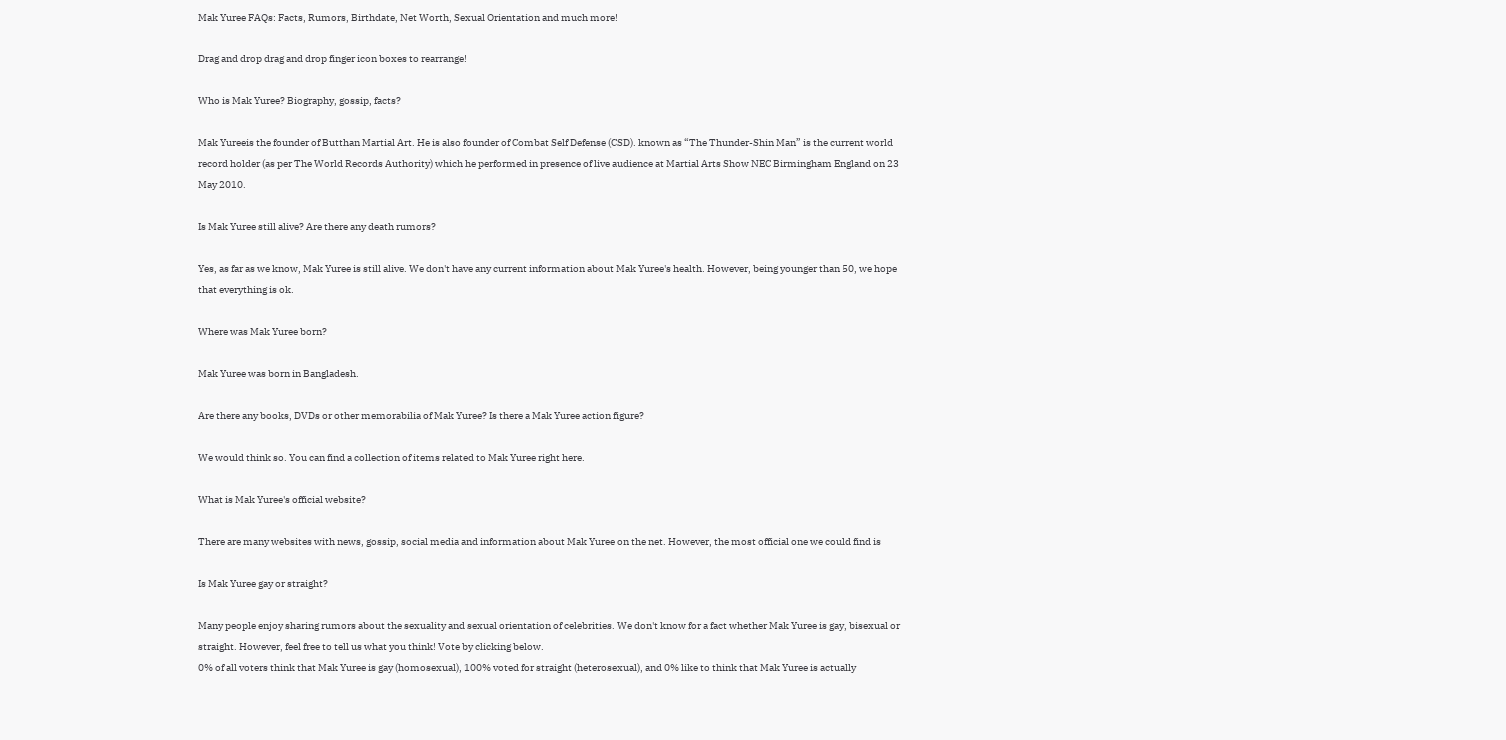Mak Yuree FAQs: Facts, Rumors, Birthdate, Net Worth, Sexual Orientation and much more!

Drag and drop drag and drop finger icon boxes to rearrange!

Who is Mak Yuree? Biography, gossip, facts?

Mak Yureeis the founder of Butthan Martial Art. He is also founder of Combat Self Defense (CSD). known as “The Thunder-Shin Man” is the current world record holder (as per The World Records Authority) which he performed in presence of live audience at Martial Arts Show NEC Birmingham England on 23 May 2010.

Is Mak Yuree still alive? Are there any death rumors?

Yes, as far as we know, Mak Yuree is still alive. We don't have any current information about Mak Yuree's health. However, being younger than 50, we hope that everything is ok.

Where was Mak Yuree born?

Mak Yuree was born in Bangladesh.

Are there any books, DVDs or other memorabilia of Mak Yuree? Is there a Mak Yuree action figure?

We would think so. You can find a collection of items related to Mak Yuree right here.

What is Mak Yuree's official website?

There are many websites with news, gossip, social media and information about Mak Yuree on the net. However, the most official one we could find is

Is Mak Yuree gay or straight?

Many people enjoy sharing rumors about the sexuality and sexual orientation of celebrities. We don't know for a fact whether Mak Yuree is gay, bisexual or straight. However, feel free to tell us what you think! Vote by clicking below.
0% of all voters think that Mak Yuree is gay (homosexual), 100% voted for straight (heterosexual), and 0% like to think that Mak Yuree is actually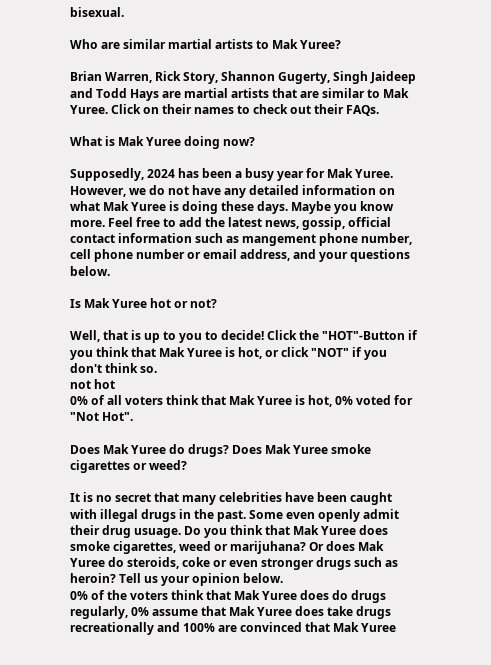bisexual.

Who are similar martial artists to Mak Yuree?

Brian Warren, Rick Story, Shannon Gugerty, Singh Jaideep and Todd Hays are martial artists that are similar to Mak Yuree. Click on their names to check out their FAQs.

What is Mak Yuree doing now?

Supposedly, 2024 has been a busy year for Mak Yuree. However, we do not have any detailed information on what Mak Yuree is doing these days. Maybe you know more. Feel free to add the latest news, gossip, official contact information such as mangement phone number, cell phone number or email address, and your questions below.

Is Mak Yuree hot or not?

Well, that is up to you to decide! Click the "HOT"-Button if you think that Mak Yuree is hot, or click "NOT" if you don't think so.
not hot
0% of all voters think that Mak Yuree is hot, 0% voted for "Not Hot".

Does Mak Yuree do drugs? Does Mak Yuree smoke cigarettes or weed?

It is no secret that many celebrities have been caught with illegal drugs in the past. Some even openly admit their drug usuage. Do you think that Mak Yuree does smoke cigarettes, weed or marijuhana? Or does Mak Yuree do steroids, coke or even stronger drugs such as heroin? Tell us your opinion below.
0% of the voters think that Mak Yuree does do drugs regularly, 0% assume that Mak Yuree does take drugs recreationally and 100% are convinced that Mak Yuree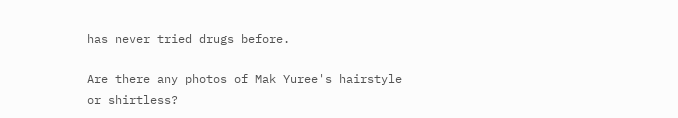has never tried drugs before.

Are there any photos of Mak Yuree's hairstyle or shirtless?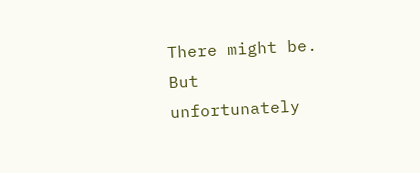There might be. But unfortunately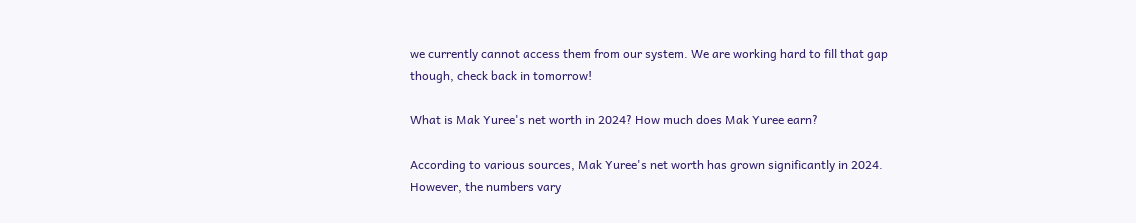we currently cannot access them from our system. We are working hard to fill that gap though, check back in tomorrow!

What is Mak Yuree's net worth in 2024? How much does Mak Yuree earn?

According to various sources, Mak Yuree's net worth has grown significantly in 2024. However, the numbers vary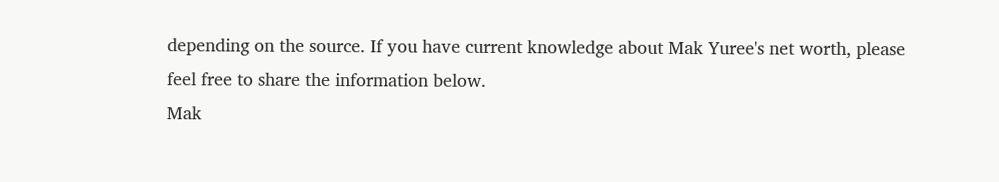depending on the source. If you have current knowledge about Mak Yuree's net worth, please feel free to share the information below.
Mak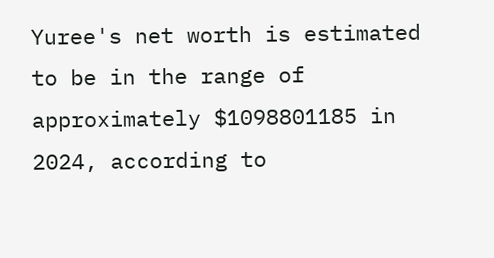Yuree's net worth is estimated to be in the range of approximately $1098801185 in 2024, according to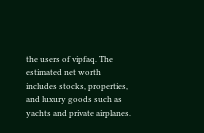the users of vipfaq. The estimated net worth includes stocks, properties, and luxury goods such as yachts and private airplanes.